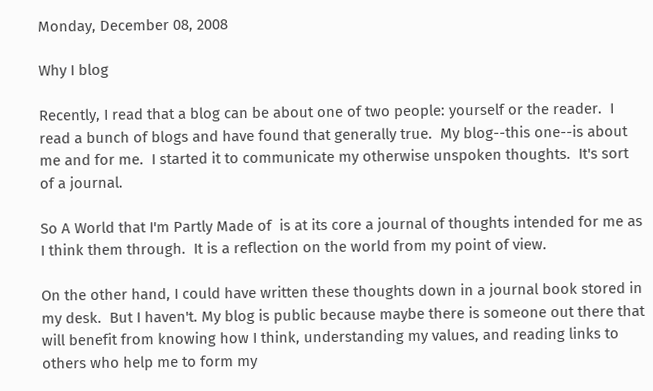Monday, December 08, 2008

Why I blog

Recently, I read that a blog can be about one of two people: yourself or the reader.  I read a bunch of blogs and have found that generally true.  My blog--this one--is about me and for me.  I started it to communicate my otherwise unspoken thoughts.  It's sort of a journal.

So A World that I'm Partly Made of  is at its core a journal of thoughts intended for me as I think them through.  It is a reflection on the world from my point of view.

On the other hand, I could have written these thoughts down in a journal book stored in my desk.  But I haven't. My blog is public because maybe there is someone out there that will benefit from knowing how I think, understanding my values, and reading links to others who help me to form my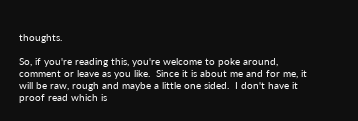thoughts.

So, if you're reading this, you're welcome to poke around, comment or leave as you like.  Since it is about me and for me, it will be raw, rough and maybe a little one sided.  I don't have it proof read which is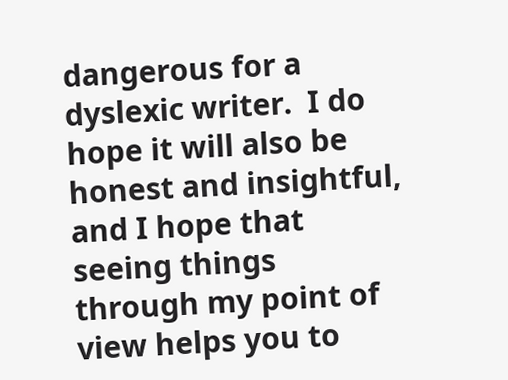dangerous for a dyslexic writer.  I do hope it will also be honest and insightful, and I hope that seeing things through my point of view helps you to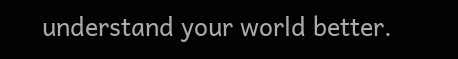understand your world better.